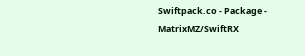Swiftpack.co - Package - MatrixMZ/SwiftRX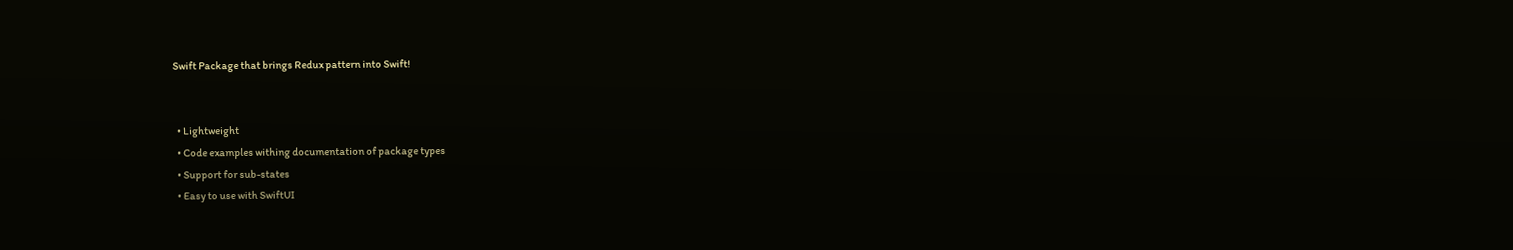Swift Package that brings Redux pattern into Swift!


  • Lightweight
  • Code examples withing documentation of package types
  • Support for sub-states
  • Easy to use with SwiftUI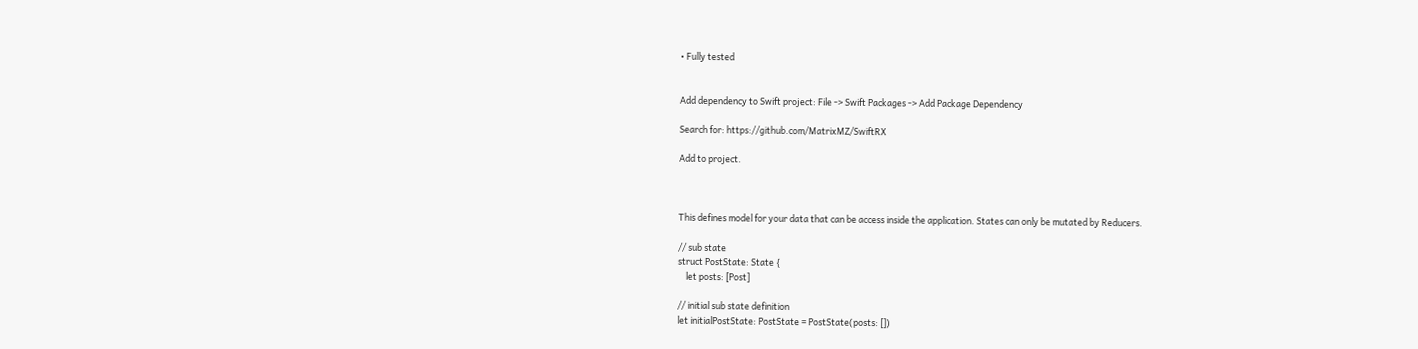• Fully tested


Add dependency to Swift project: File -> Swift Packages -> Add Package Dependency

Search for: https://github.com/MatrixMZ/SwiftRX

Add to project.



This defines model for your data that can be access inside the application. States can only be mutated by Reducers.

// sub state
struct PostState: State {
    let posts: [Post]

// initial sub state definition
let initialPostState: PostState = PostState(posts: [])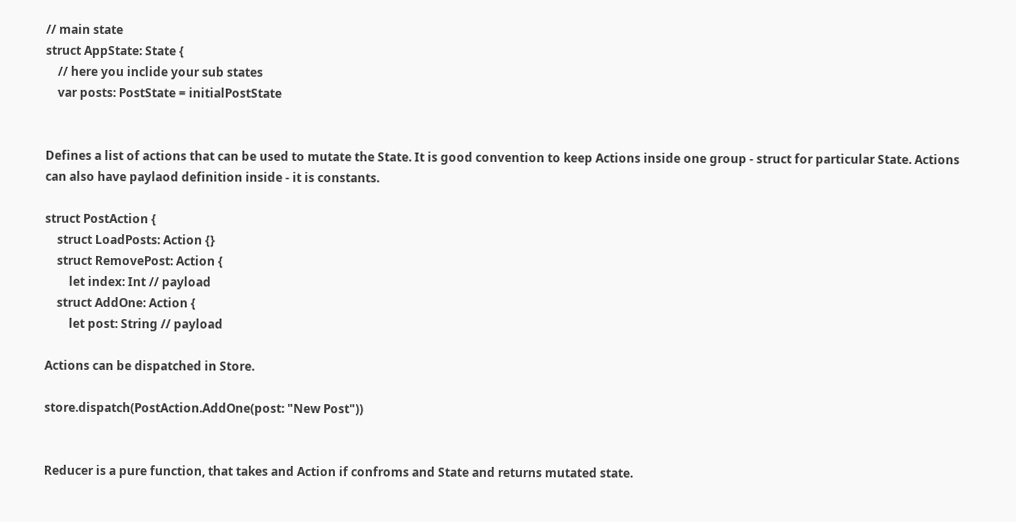// main state
struct AppState: State {
    // here you inclide your sub states
    var posts: PostState = initialPostState


Defines a list of actions that can be used to mutate the State. It is good convention to keep Actions inside one group - struct for particular State. Actions can also have paylaod definition inside - it is constants.

struct PostAction {
    struct LoadPosts: Action {}
    struct RemovePost: Action {
        let index: Int // payload
    struct AddOne: Action {
        let post: String // payload

Actions can be dispatched in Store.

store.dispatch(PostAction.AddOne(post: "New Post"))


Reducer is a pure function, that takes and Action if confroms and State and returns mutated state.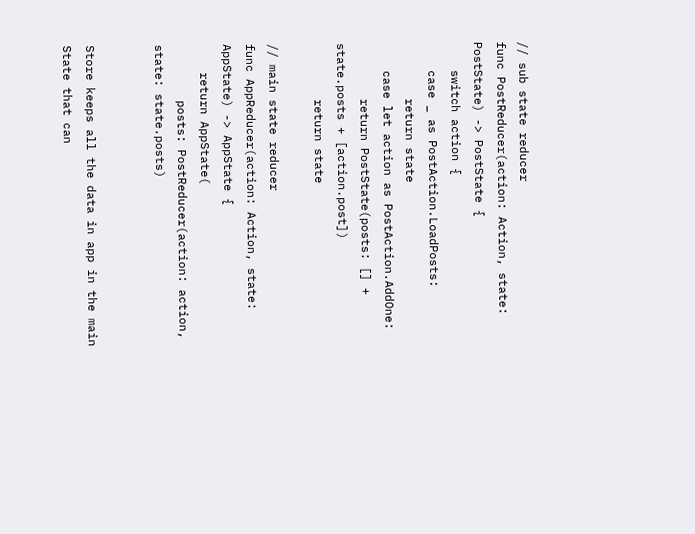// sub state reducer
func PostReducer(action: Action, state: PostState) -> PostState {
    switch action {
    case _ as PostAction.LoadPosts:
        return state
    case let action as PostAction.AddOne:
        return PostState(posts: [] + state.posts + [action.post])
        return state

// main state reducer
func AppReducer(action: Action, state: AppState) -> AppState {
    return AppState(
        posts: PostReducer(action: action, state: state.posts)


Store keeps all the data in app in the main State that can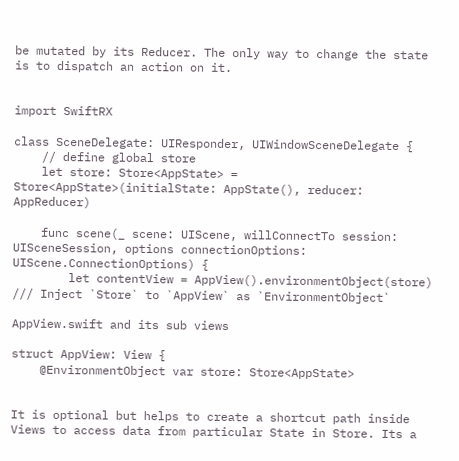be mutated by its Reducer. The only way to change the state is to dispatch an action on it.


import SwiftRX

class SceneDelegate: UIResponder, UIWindowSceneDelegate {
    // define global store
    let store: Store<AppState> = Store<AppState>(initialState: AppState(), reducer: AppReducer)

    func scene(_ scene: UIScene, willConnectTo session: UISceneSession, options connectionOptions: UIScene.ConnectionOptions) {
        let contentView = AppView().environmentObject(store) /// Inject `Store` to `AppView` as `EnvironmentObject`

AppView.swift and its sub views

struct AppView: View {
    @EnvironmentObject var store: Store<AppState>


It is optional but helps to create a shortcut path inside Views to access data from particular State in Store. Its a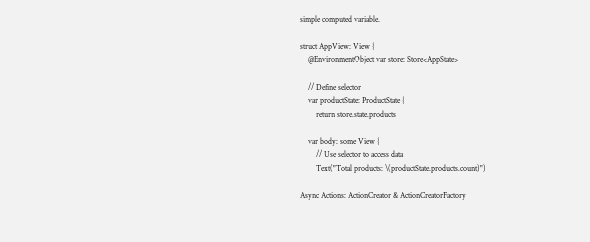simple computed variable.

struct AppView: View {
    @EnvironmentObject var store: Store<AppState>

    // Define selector
    var productState: ProductState {
        return store.state.products

    var body: some View {
        // Use selector to access data
        Text("Total products: \(productState.products.count)")

Async Actions: ActionCreator & ActionCreatorFactory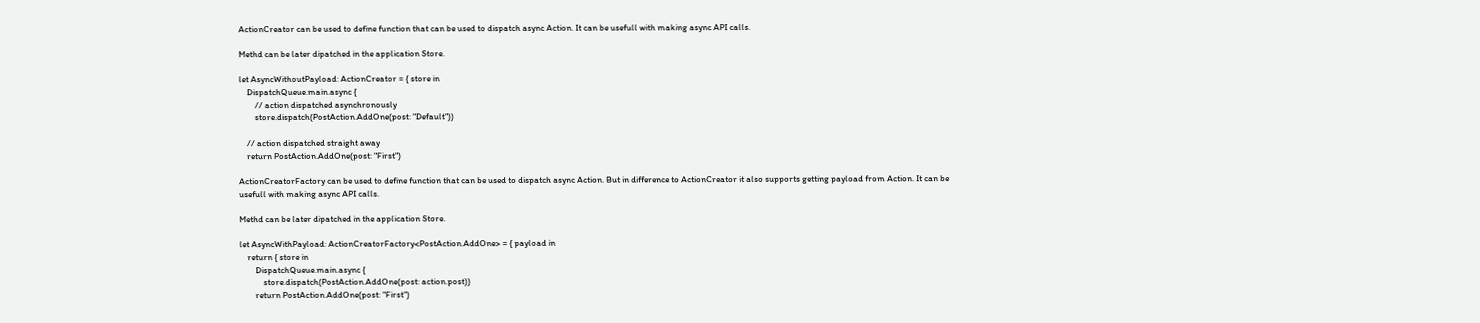ActionCreator can be used to define function that can be used to dispatch async Action. It can be usefull with making async API calls.

Methd can be later dipatched in the application Store.

let AsyncWithoutPayload: ActionCreator = { store in
    DispatchQueue.main.async {
        // action dispatched asynchronously
        store.dispatch(PostAction.AddOne(post: "Default"))

    // action dispatched straight away
    return PostAction.AddOne(post: "First")

ActionCreatorFactory can be used to define function that can be used to dispatch async Action. But in difference to ActionCreator it also supports getting payload from Action. It can be usefull with making async API calls.

Methd can be later dipatched in the application Store.

let AsyncWithPayload: ActionCreatorFactory<PostAction.AddOne> = { payload in
    return { store in
        DispatchQueue.main.async {
            store.dispatch(PostAction.AddOne(post: action.post))
        return PostAction.AddOne(post: "First")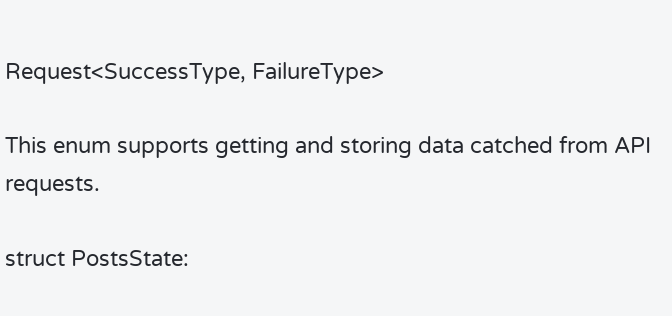Request<SuccessType, FailureType>

This enum supports getting and storing data catched from API requests.

struct PostsState: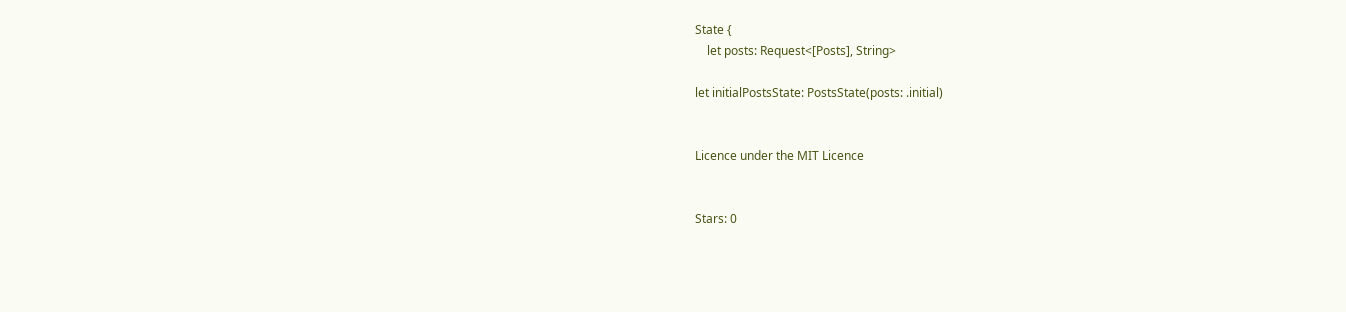State {
    let posts: Request<[Posts], String>

let initialPostsState: PostsState(posts: .initial)


Licence under the MIT Licence


Stars: 0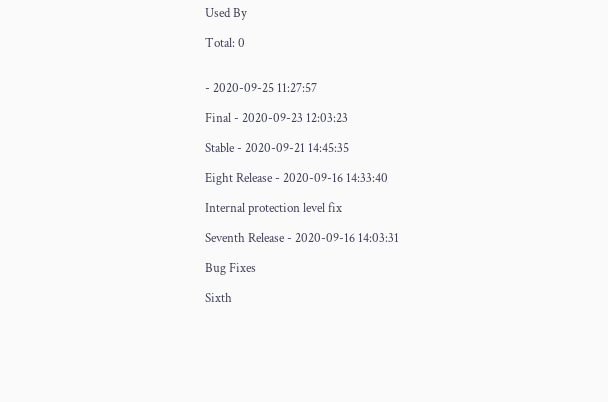Used By

Total: 0


- 2020-09-25 11:27:57

Final - 2020-09-23 12:03:23

Stable - 2020-09-21 14:45:35

Eight Release - 2020-09-16 14:33:40

Internal protection level fix

Seventh Release - 2020-09-16 14:03:31

Bug Fixes

Sixth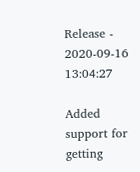Release - 2020-09-16 13:04:27

Added support for getting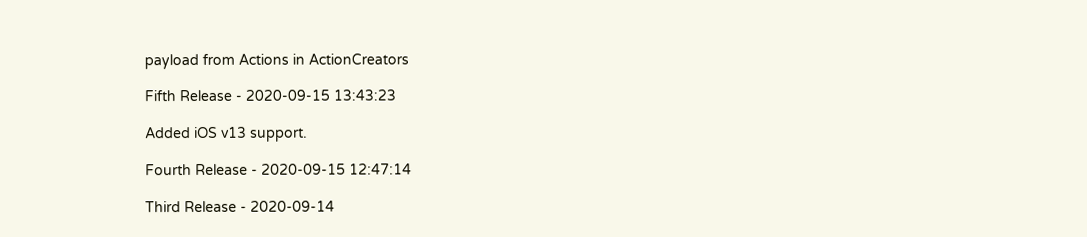payload from Actions in ActionCreators

Fifth Release - 2020-09-15 13:43:23

Added iOS v13 support.

Fourth Release - 2020-09-15 12:47:14

Third Release - 2020-09-14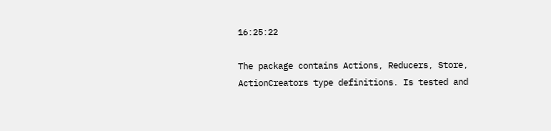16:25:22

The package contains Actions, Reducers, Store, ActionCreators type definitions. Is tested and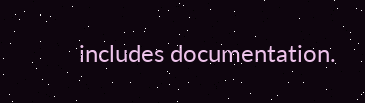includes documentation.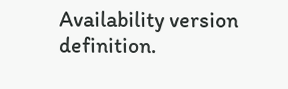Availability version definition.